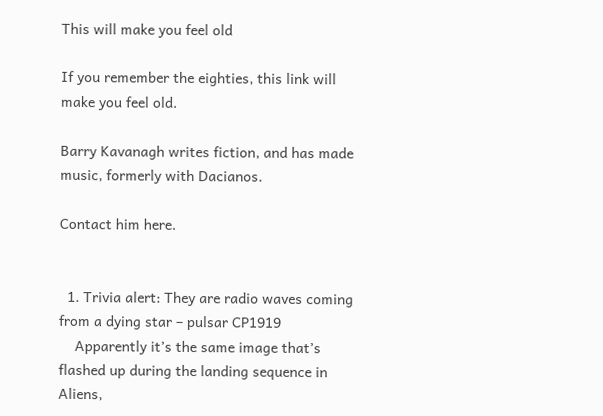This will make you feel old

If you remember the eighties, this link will make you feel old.

Barry Kavanagh writes fiction, and has made music, formerly with Dacianos.

Contact him here.


  1. Trivia alert: They are radio waves coming from a dying star – pulsar CP1919
    Apparently it’s the same image that’s flashed up during the landing sequence in Aliens,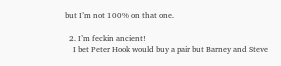but I’m not 100% on that one.

  2. I’m feckin ancient!
    I bet Peter Hook would buy a pair but Barney and Steve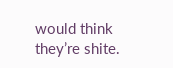would think they’re shite.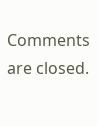Comments are closed.